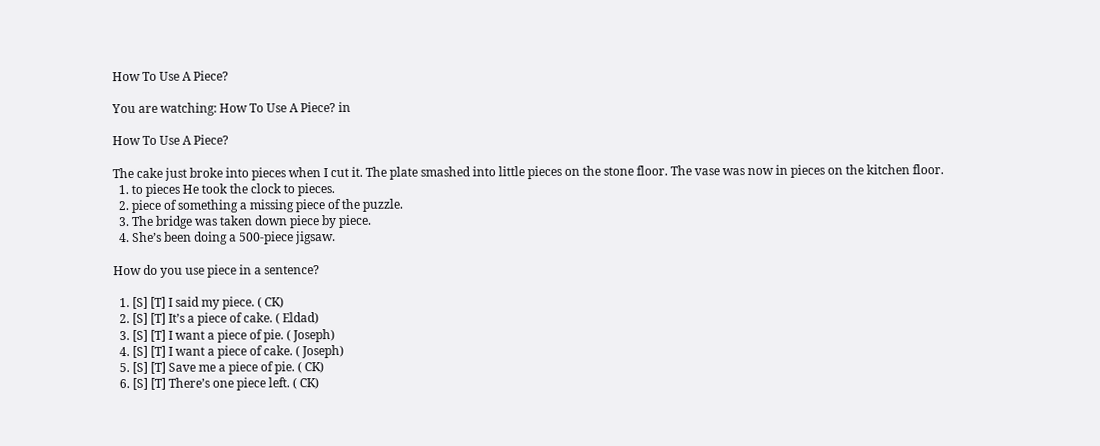How To Use A Piece?

You are watching: How To Use A Piece? in

How To Use A Piece?

The cake just broke into pieces when I cut it. The plate smashed into little pieces on the stone floor. The vase was now in pieces on the kitchen floor.
  1. to pieces He took the clock to pieces.
  2. piece of something a missing piece of the puzzle.
  3. The bridge was taken down piece by piece.
  4. She’s been doing a 500-piece jigsaw.

How do you use piece in a sentence?

  1. [S] [T] I said my piece. ( CK)
  2. [S] [T] It’s a piece of cake. ( Eldad)
  3. [S] [T] I want a piece of pie. ( Joseph)
  4. [S] [T] I want a piece of cake. ( Joseph)
  5. [S] [T] Save me a piece of pie. ( CK)
  6. [S] [T] There’s one piece left. ( CK)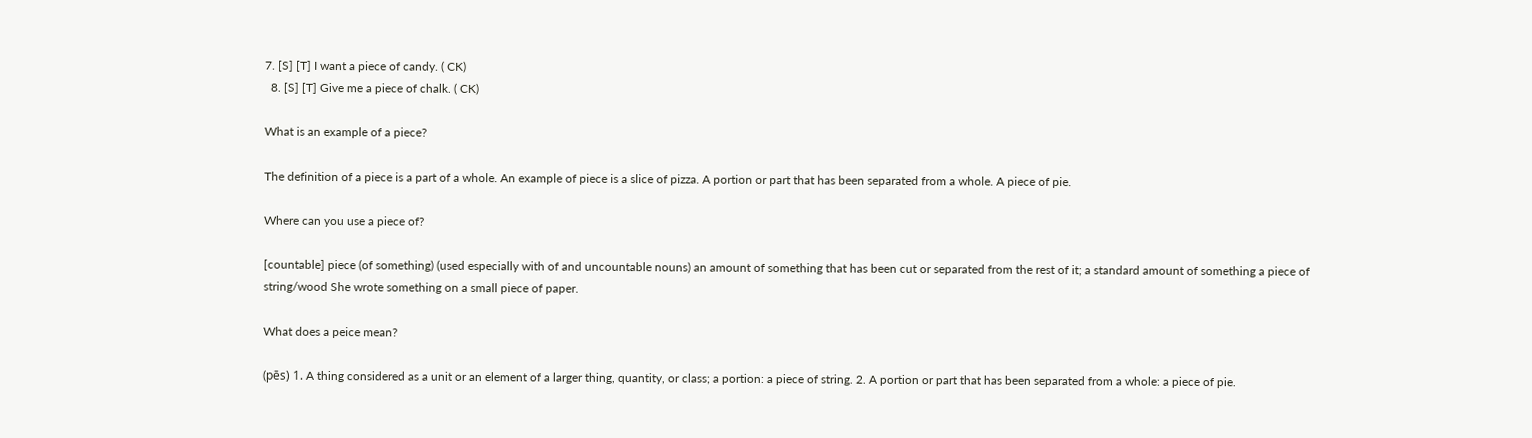7. [S] [T] I want a piece of candy. ( CK)
  8. [S] [T] Give me a piece of chalk. ( CK)

What is an example of a piece?

The definition of a piece is a part of a whole. An example of piece is a slice of pizza. A portion or part that has been separated from a whole. A piece of pie.

Where can you use a piece of?

[countable] piece (of something) (used especially with of and uncountable nouns) an amount of something that has been cut or separated from the rest of it; a standard amount of something a piece of string/wood She wrote something on a small piece of paper.

What does a peice mean?

(pēs) 1. A thing considered as a unit or an element of a larger thing, quantity, or class; a portion: a piece of string. 2. A portion or part that has been separated from a whole: a piece of pie.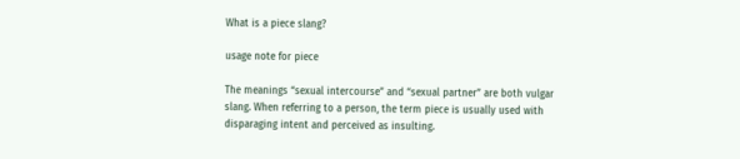What is a piece slang?

usage note for piece

The meanings “sexual intercourse” and “sexual partner” are both vulgar slang. When referring to a person, the term piece is usually used with disparaging intent and perceived as insulting.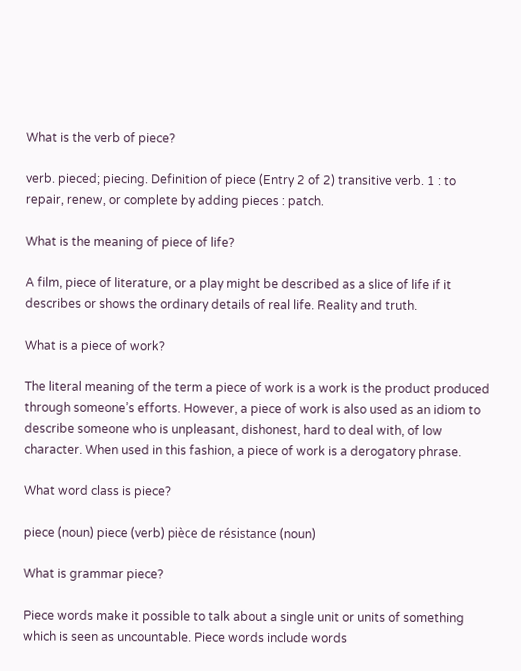What is the verb of piece?

verb. pieced; piecing. Definition of piece (Entry 2 of 2) transitive verb. 1 : to repair, renew, or complete by adding pieces : patch.

What is the meaning of piece of life?

A film, piece of literature, or a play might be described as a slice of life if it describes or shows the ordinary details of real life. Reality and truth.

What is a piece of work?

The literal meaning of the term a piece of work is a work is the product produced through someone’s efforts. However, a piece of work is also used as an idiom to describe someone who is unpleasant, dishonest, hard to deal with, of low character. When used in this fashion, a piece of work is a derogatory phrase.

What word class is piece?

piece (noun) piece (verb) pièce de résistance (noun)

What is grammar piece?

Piece words make it possible to talk about a single unit or units of something which is seen as uncountable. Piece words include words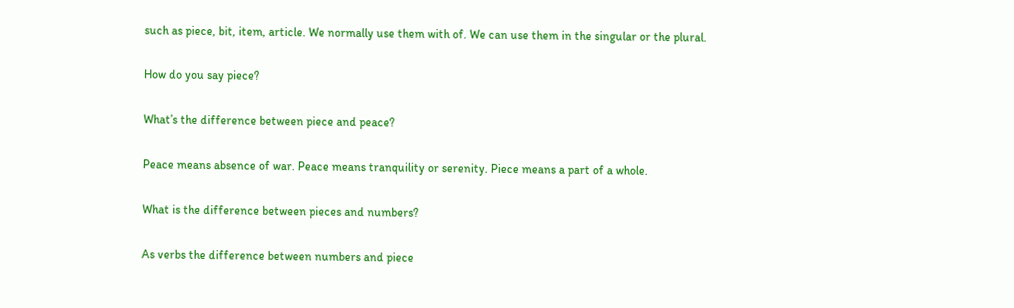such as piece, bit, item, article. We normally use them with of. We can use them in the singular or the plural.

How do you say piece?

What’s the difference between piece and peace?

Peace means absence of war. Peace means tranquility or serenity. Piece means a part of a whole.

What is the difference between pieces and numbers?

As verbs the difference between numbers and piece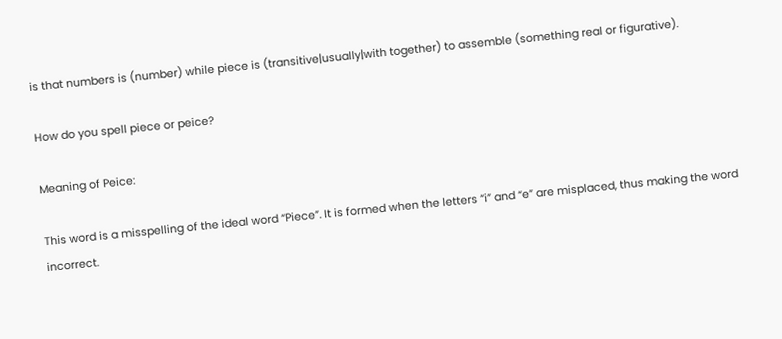is that numbers is (number) while piece is (transitive|usually|with together) to assemble (something real or figurative).

How do you spell piece or peice?

Meaning of Peice:

This word is a misspelling of the ideal word “Piece”. It is formed when the letters “i” and “e” are misplaced, thus making the word incorrect.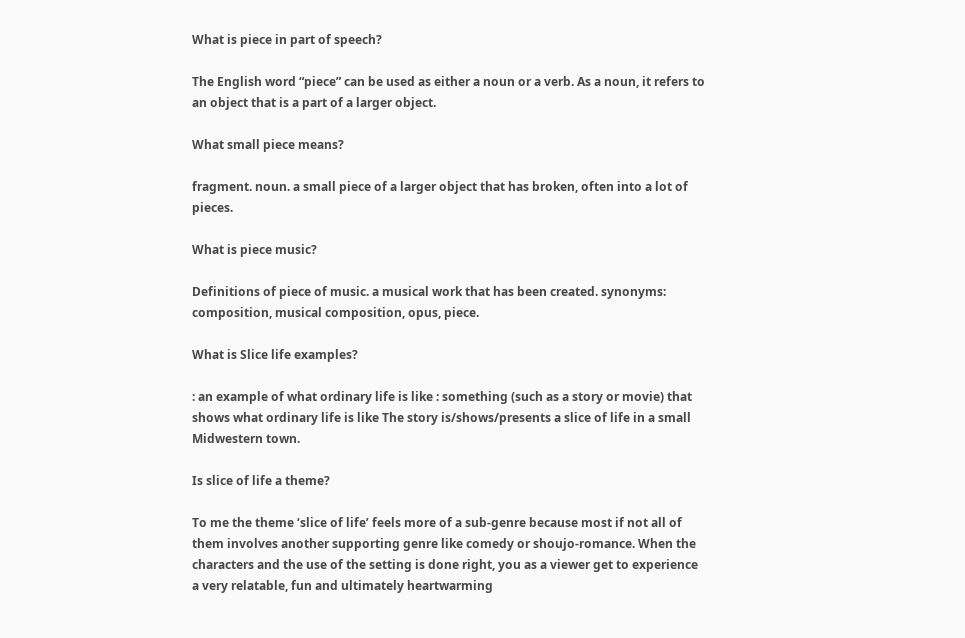What is piece in part of speech?

The English word “piece” can be used as either a noun or a verb. As a noun, it refers to an object that is a part of a larger object.

What small piece means?

fragment. noun. a small piece of a larger object that has broken, often into a lot of pieces.

What is piece music?

Definitions of piece of music. a musical work that has been created. synonyms: composition, musical composition, opus, piece.

What is Slice life examples?

: an example of what ordinary life is like : something (such as a story or movie) that shows what ordinary life is like The story is/shows/presents a slice of life in a small Midwestern town.

Is slice of life a theme?

To me the theme ‘slice of life’ feels more of a sub-genre because most if not all of them involves another supporting genre like comedy or shoujo-romance. When the characters and the use of the setting is done right, you as a viewer get to experience a very relatable, fun and ultimately heartwarming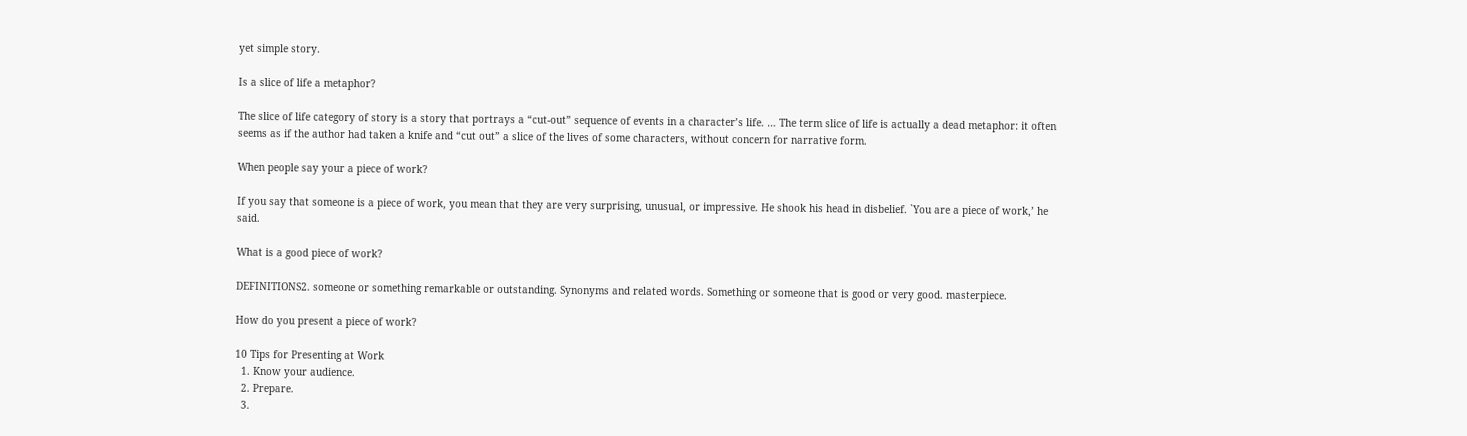yet simple story.

Is a slice of life a metaphor?

The slice of life category of story is a story that portrays a “cut-out” sequence of events in a character’s life. … The term slice of life is actually a dead metaphor: it often seems as if the author had taken a knife and “cut out” a slice of the lives of some characters, without concern for narrative form.

When people say your a piece of work?

If you say that someone is a piece of work, you mean that they are very surprising, unusual, or impressive. He shook his head in disbelief. `You are a piece of work,’ he said.

What is a good piece of work?

DEFINITIONS2. someone or something remarkable or outstanding. Synonyms and related words. Something or someone that is good or very good. masterpiece.

How do you present a piece of work?

10 Tips for Presenting at Work
  1. Know your audience.
  2. Prepare.
  3.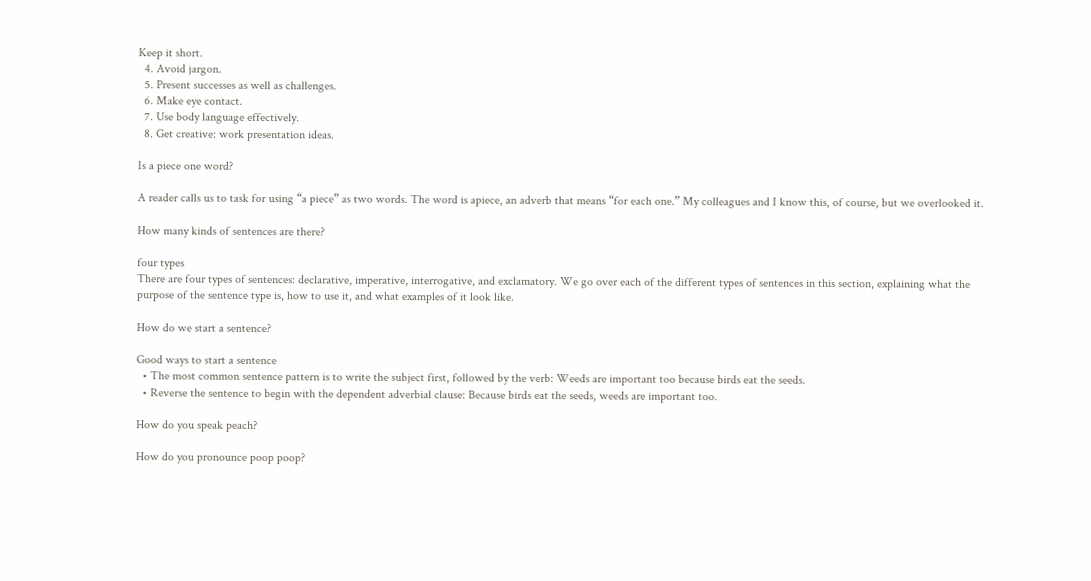Keep it short.
  4. Avoid jargon.
  5. Present successes as well as challenges.
  6. Make eye contact.
  7. Use body language effectively.
  8. Get creative: work presentation ideas.

Is a piece one word?

A reader calls us to task for using “a piece” as two words. The word is apiece, an adverb that means “for each one.” My colleagues and I know this, of course, but we overlooked it.

How many kinds of sentences are there?

four types
There are four types of sentences: declarative, imperative, interrogative, and exclamatory. We go over each of the different types of sentences in this section, explaining what the purpose of the sentence type is, how to use it, and what examples of it look like.

How do we start a sentence?

Good ways to start a sentence
  • The most common sentence pattern is to write the subject first, followed by the verb: Weeds are important too because birds eat the seeds.
  • Reverse the sentence to begin with the dependent adverbial clause: Because birds eat the seeds, weeds are important too.

How do you speak peach?

How do you pronounce poop poop?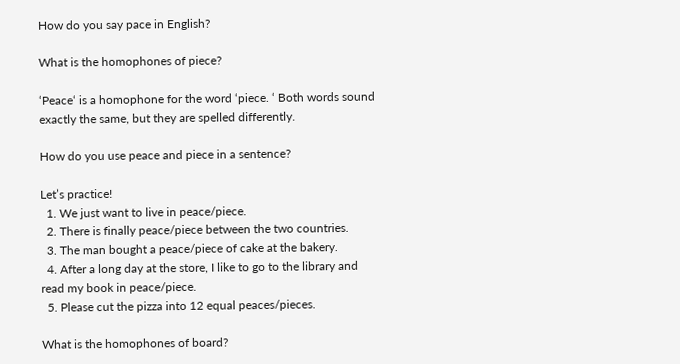How do you say pace in English?

What is the homophones of piece?

‘Peace‘ is a homophone for the word ‘piece. ‘ Both words sound exactly the same, but they are spelled differently.

How do you use peace and piece in a sentence?

Let’s practice!
  1. We just want to live in peace/piece.
  2. There is finally peace/piece between the two countries.
  3. The man bought a peace/piece of cake at the bakery.
  4. After a long day at the store, I like to go to the library and read my book in peace/piece.
  5. Please cut the pizza into 12 equal peaces/pieces.

What is the homophones of board?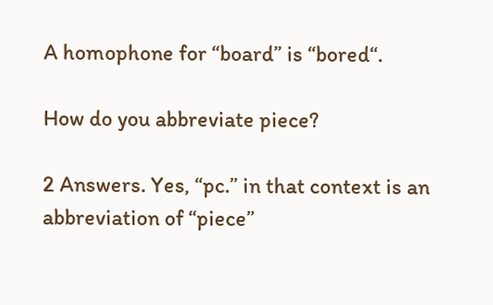A homophone for “board” is “bored“.

How do you abbreviate piece?

2 Answers. Yes, “pc.” in that context is an abbreviation of “piece”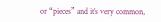or “pieces” and it’s very common,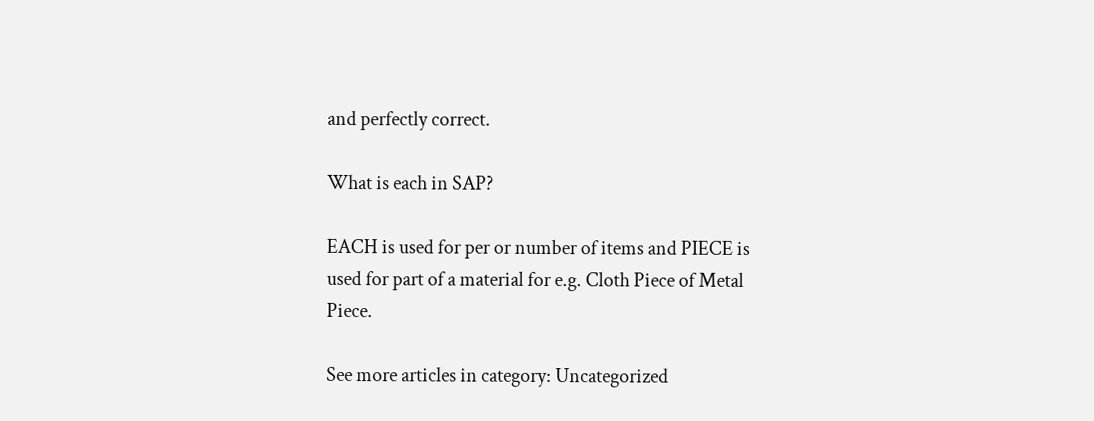and perfectly correct.

What is each in SAP?

EACH is used for per or number of items and PIECE is used for part of a material for e.g. Cloth Piece of Metal Piece.

See more articles in category: Uncategorized